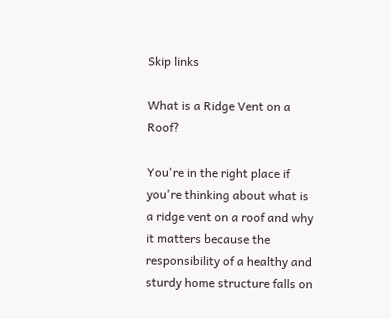Skip links

What is a Ridge Vent on a Roof?

You're in the right place if you're thinking about what is a ridge vent on a roof and why it matters because the responsibility of a healthy and sturdy home structure falls on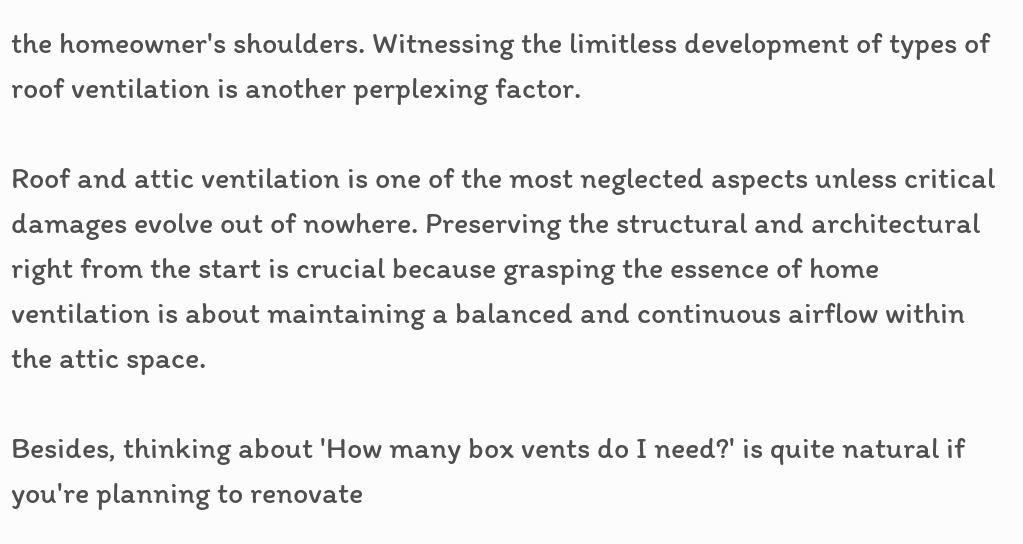the homeowner's shoulders. Witnessing the limitless development of types of roof ventilation is another perplexing factor.

Roof and attic ventilation is one of the most neglected aspects unless critical damages evolve out of nowhere. Preserving the structural and architectural right from the start is crucial because grasping the essence of home ventilation is about maintaining a balanced and continuous airflow within the attic space.

Besides, thinking about 'How many box vents do I need?' is quite natural if you're planning to renovate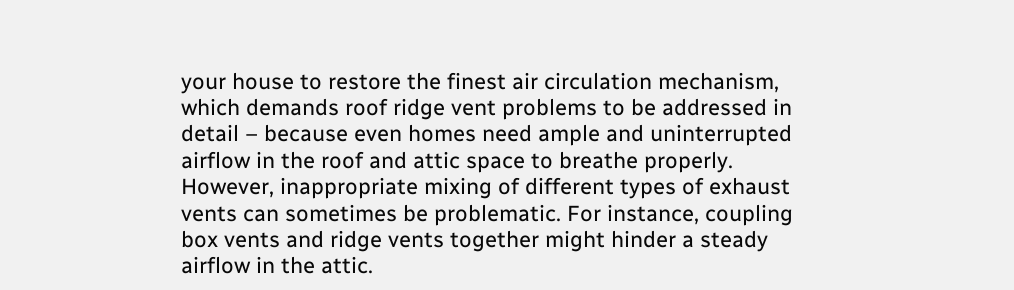your house to restore the finest air circulation mechanism, which demands roof ridge vent problems to be addressed in detail – because even homes need ample and uninterrupted airflow in the roof and attic space to breathe properly. However, inappropriate mixing of different types of exhaust vents can sometimes be problematic. For instance, coupling box vents and ridge vents together might hinder a steady airflow in the attic.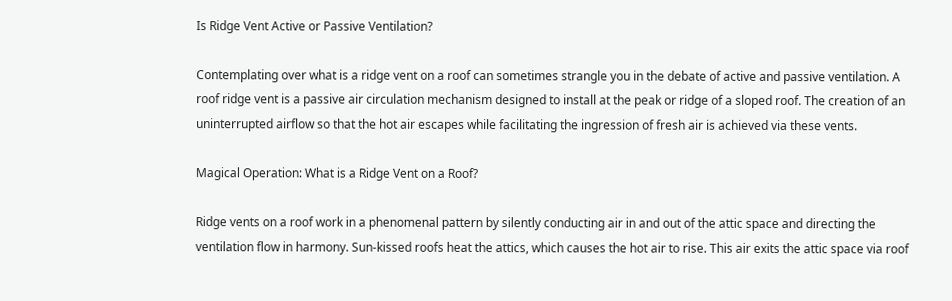Is Ridge Vent Active or Passive Ventilation?

Contemplating over what is a ridge vent on a roof can sometimes strangle you in the debate of active and passive ventilation. A roof ridge vent is a passive air circulation mechanism designed to install at the peak or ridge of a sloped roof. The creation of an uninterrupted airflow so that the hot air escapes while facilitating the ingression of fresh air is achieved via these vents.

Magical Operation: What is a Ridge Vent on a Roof?

Ridge vents on a roof work in a phenomenal pattern by silently conducting air in and out of the attic space and directing the ventilation flow in harmony. Sun-kissed roofs heat the attics, which causes the hot air to rise. This air exits the attic space via roof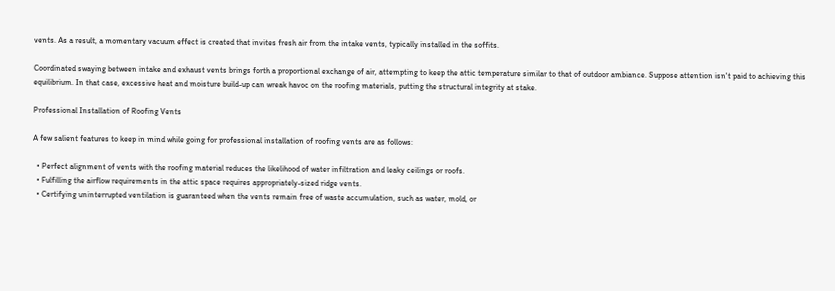vents. As a result, a momentary vacuum effect is created that invites fresh air from the intake vents, typically installed in the soffits.

Coordinated swaying between intake and exhaust vents brings forth a proportional exchange of air, attempting to keep the attic temperature similar to that of outdoor ambiance. Suppose attention isn't paid to achieving this equilibrium. In that case, excessive heat and moisture build-up can wreak havoc on the roofing materials, putting the structural integrity at stake.

Professional Installation of Roofing Vents

A few salient features to keep in mind while going for professional installation of roofing vents are as follows:

  • Perfect alignment of vents with the roofing material reduces the likelihood of water infiltration and leaky ceilings or roofs.
  • Fulfilling the airflow requirements in the attic space requires appropriately-sized ridge vents.
  • Certifying uninterrupted ventilation is guaranteed when the vents remain free of waste accumulation, such as water, mold, or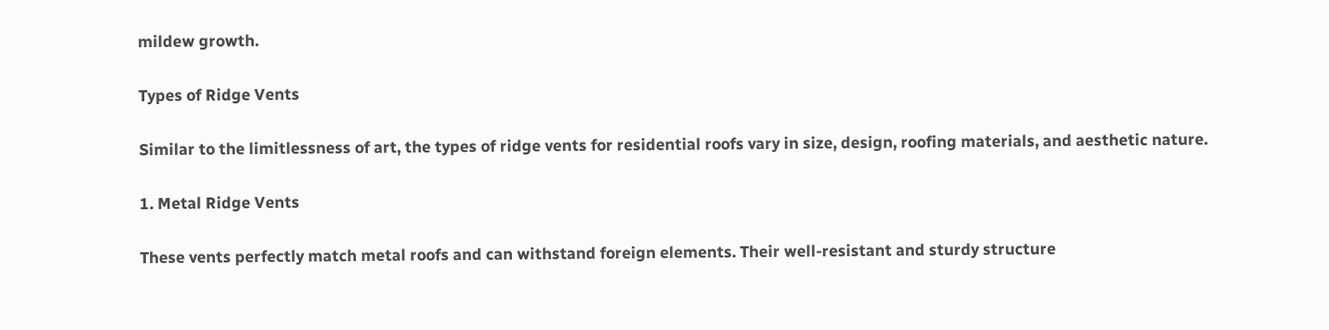mildew growth.

Types of Ridge Vents

Similar to the limitlessness of art, the types of ridge vents for residential roofs vary in size, design, roofing materials, and aesthetic nature.

1. Metal Ridge Vents

These vents perfectly match metal roofs and can withstand foreign elements. Their well-resistant and sturdy structure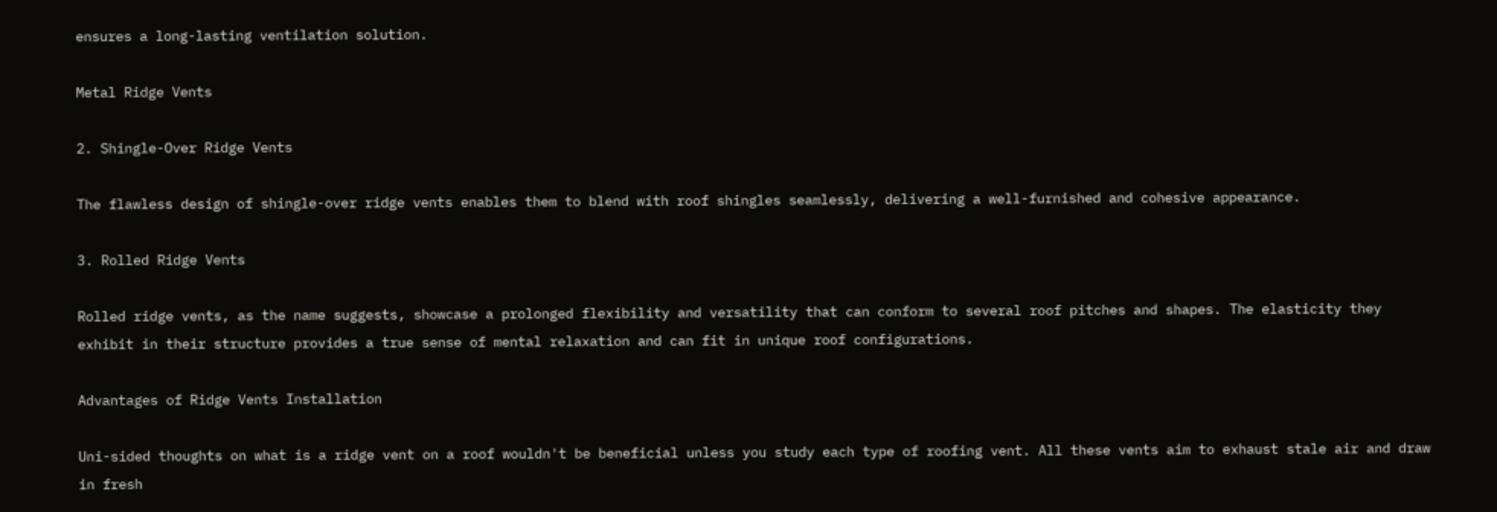ensures a long-lasting ventilation solution.

Metal Ridge Vents

2. Shingle-Over Ridge Vents

The flawless design of shingle-over ridge vents enables them to blend with roof shingles seamlessly, delivering a well-furnished and cohesive appearance.

3. Rolled Ridge Vents

Rolled ridge vents, as the name suggests, showcase a prolonged flexibility and versatility that can conform to several roof pitches and shapes. The elasticity they exhibit in their structure provides a true sense of mental relaxation and can fit in unique roof configurations.

Advantages of Ridge Vents Installation

Uni-sided thoughts on what is a ridge vent on a roof wouldn't be beneficial unless you study each type of roofing vent. All these vents aim to exhaust stale air and draw in fresh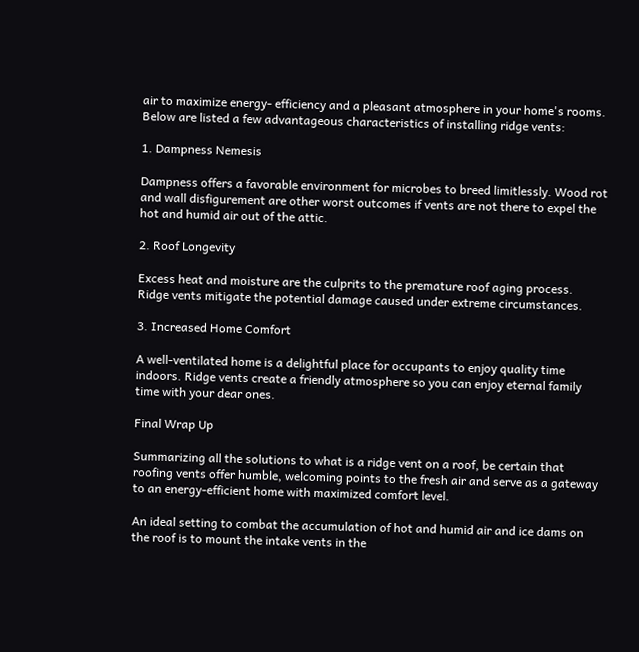air to maximize energy- efficiency and a pleasant atmosphere in your home's rooms. Below are listed a few advantageous characteristics of installing ridge vents:

1. Dampness Nemesis

Dampness offers a favorable environment for microbes to breed limitlessly. Wood rot and wall disfigurement are other worst outcomes if vents are not there to expel the hot and humid air out of the attic.

2. Roof Longevity

Excess heat and moisture are the culprits to the premature roof aging process. Ridge vents mitigate the potential damage caused under extreme circumstances.

3. Increased Home Comfort

A well-ventilated home is a delightful place for occupants to enjoy quality time indoors. Ridge vents create a friendly atmosphere so you can enjoy eternal family time with your dear ones.

Final Wrap Up

Summarizing all the solutions to what is a ridge vent on a roof, be certain that roofing vents offer humble, welcoming points to the fresh air and serve as a gateway to an energy-efficient home with maximized comfort level.

An ideal setting to combat the accumulation of hot and humid air and ice dams on the roof is to mount the intake vents in the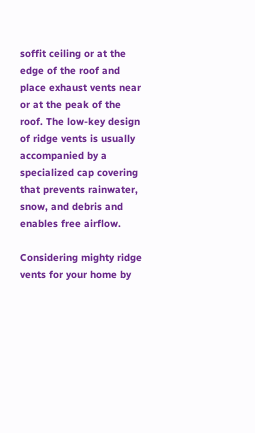soffit ceiling or at the edge of the roof and place exhaust vents near or at the peak of the roof. The low-key design of ridge vents is usually accompanied by a specialized cap covering that prevents rainwater, snow, and debris and enables free airflow.

Considering mighty ridge vents for your home by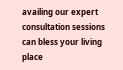availing our expert consultation sessions can bless your living place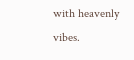with heavenly vibes.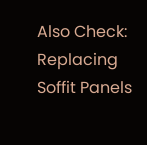Also Check: Replacing Soffit Panels